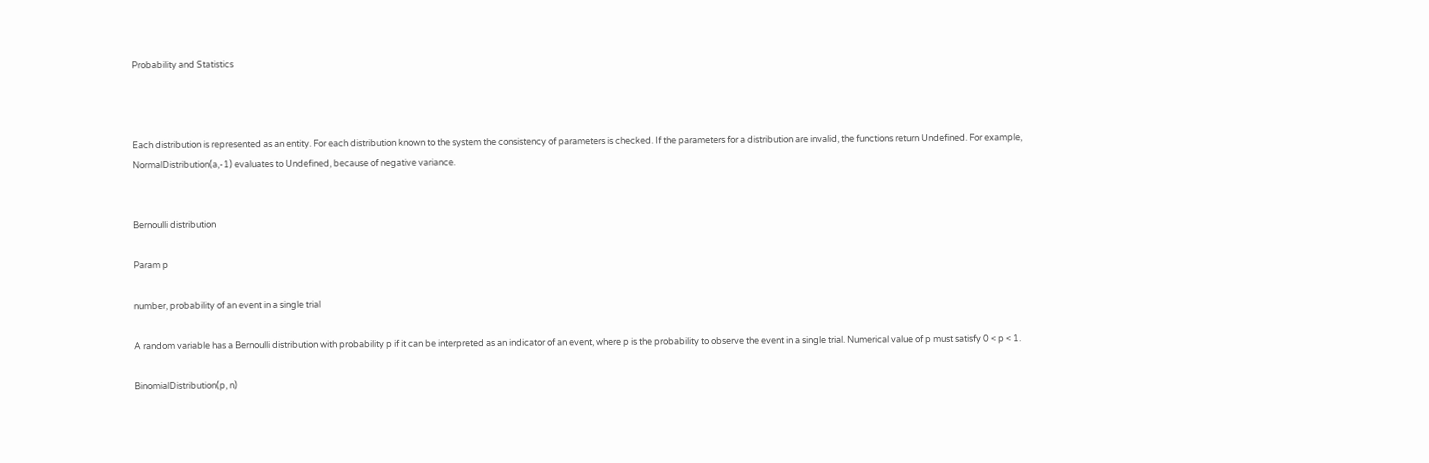Probability and Statistics



Each distribution is represented as an entity. For each distribution known to the system the consistency of parameters is checked. If the parameters for a distribution are invalid, the functions return Undefined. For example, NormalDistribution(a,-1) evaluates to Undefined, because of negative variance.


Bernoulli distribution

Param p

number, probability of an event in a single trial

A random variable has a Bernoulli distribution with probability p if it can be interpreted as an indicator of an event, where p is the probability to observe the event in a single trial. Numerical value of p must satisfy 0 < p < 1.

BinomialDistribution(p, n)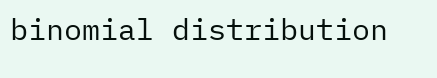binomial distribution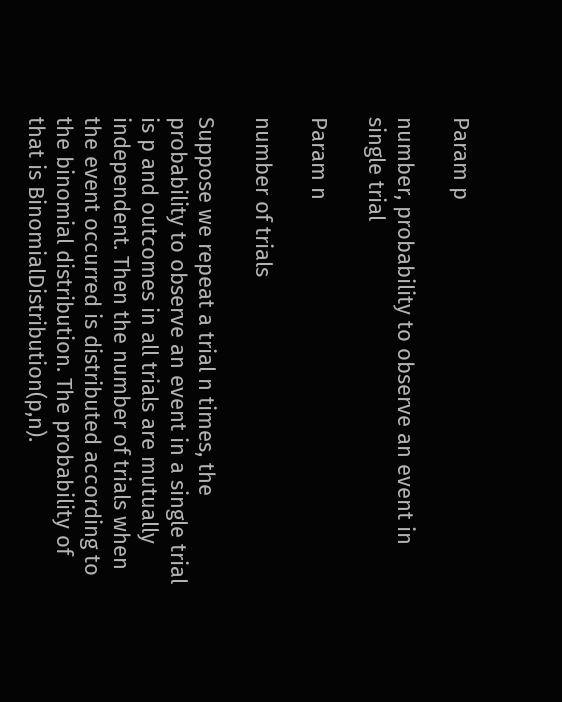Param p

number, probability to observe an event in single trial

Param n

number of trials

Suppose we repeat a trial n times, the probability to observe an event in a single trial is p and outcomes in all trials are mutually independent. Then the number of trials when the event occurred is distributed according to the binomial distribution. The probability of that is BinomialDistribution(p,n).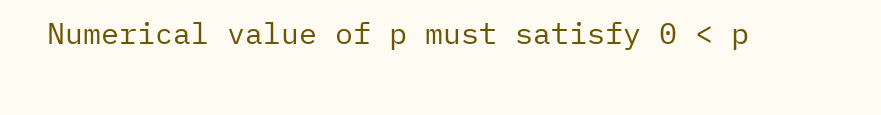Numerical value of p must satisfy 0 < p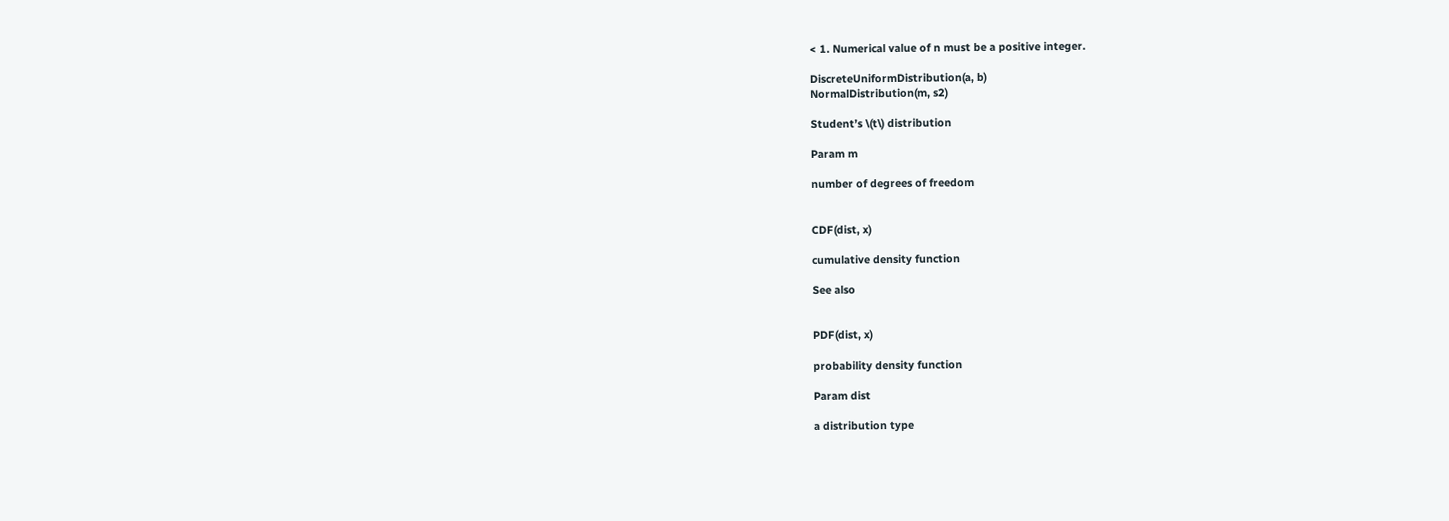< 1. Numerical value of n must be a positive integer.

DiscreteUniformDistribution(a, b)
NormalDistribution(m, s2)

Student’s \(t\) distribution

Param m

number of degrees of freedom


CDF(dist, x)

cumulative density function

See also


PDF(dist, x)

probability density function

Param dist

a distribution type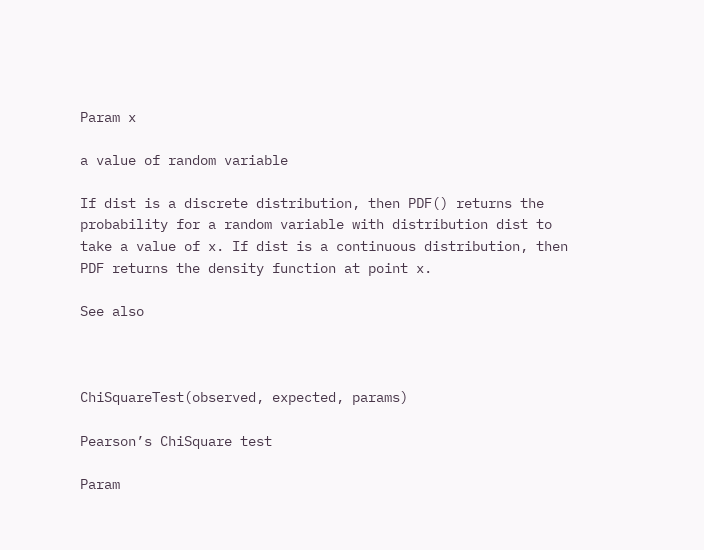Param x

a value of random variable

If dist is a discrete distribution, then PDF() returns the probability for a random variable with distribution dist to take a value of x. If dist is a continuous distribution, then PDF returns the density function at point x.

See also



ChiSquareTest(observed, expected, params)

Pearson’s ChiSquare test

Param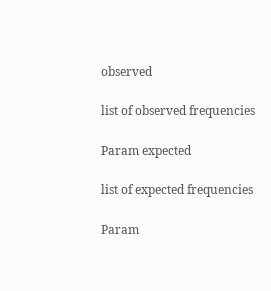observed

list of observed frequencies

Param expected

list of expected frequencies

Param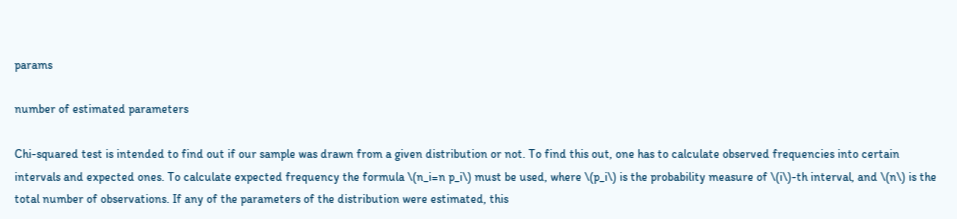params

number of estimated parameters

Chi-squared test is intended to find out if our sample was drawn from a given distribution or not. To find this out, one has to calculate observed frequencies into certain intervals and expected ones. To calculate expected frequency the formula \(n_i=n p_i\) must be used, where \(p_i\) is the probability measure of \(i\)-th interval, and \(n\) is the total number of observations. If any of the parameters of the distribution were estimated, this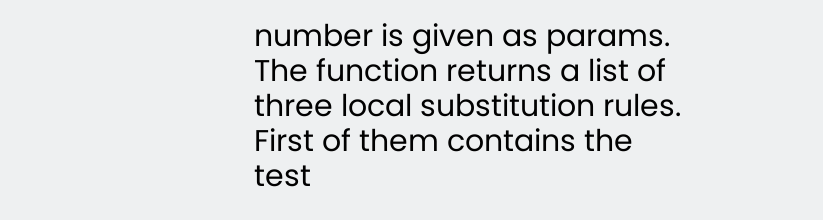number is given as params. The function returns a list of three local substitution rules. First of them contains the test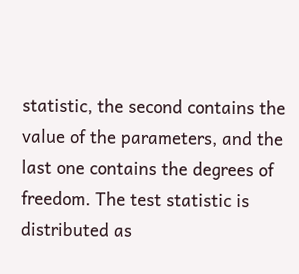statistic, the second contains the value of the parameters, and the last one contains the degrees of freedom. The test statistic is distributed as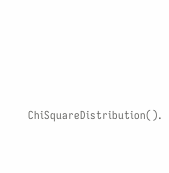ChiSquareDistribution().